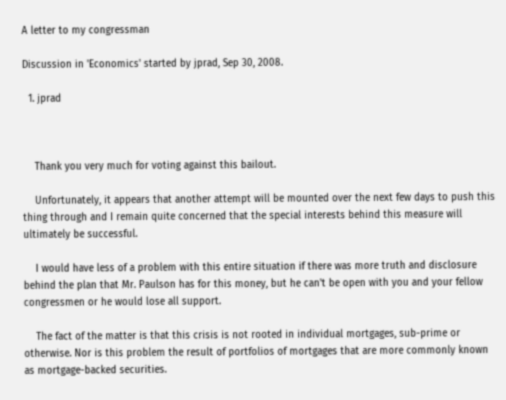A letter to my congressman

Discussion in 'Economics' started by jprad, Sep 30, 2008.

  1. jprad



    Thank you very much for voting against this bailout.

    Unfortunately, it appears that another attempt will be mounted over the next few days to push this thing through and I remain quite concerned that the special interests behind this measure will ultimately be successful.

    I would have less of a problem with this entire situation if there was more truth and disclosure behind the plan that Mr. Paulson has for this money, but he can't be open with you and your fellow congressmen or he would lose all support.

    The fact of the matter is that this crisis is not rooted in individual mortgages, sub-prime or otherwise. Nor is this problem the result of portfolios of mortgages that are more commonly known as mortgage-backed securities.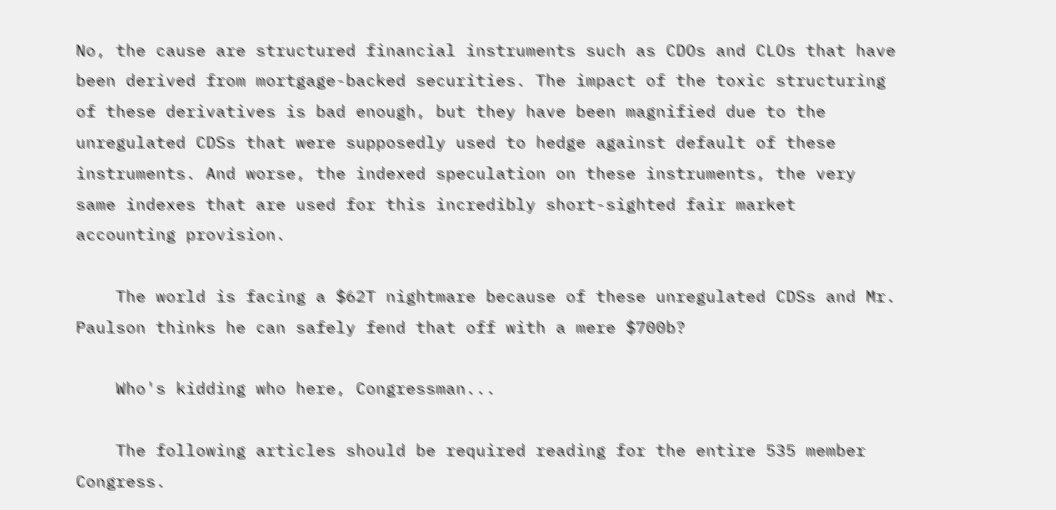No, the cause are structured financial instruments such as CDOs and CLOs that have been derived from mortgage-backed securities. The impact of the toxic structuring of these derivatives is bad enough, but they have been magnified due to the unregulated CDSs that were supposedly used to hedge against default of these instruments. And worse, the indexed speculation on these instruments, the very same indexes that are used for this incredibly short-sighted fair market accounting provision.

    The world is facing a $62T nightmare because of these unregulated CDSs and Mr. Paulson thinks he can safely fend that off with a mere $700b?

    Who's kidding who here, Congressman...

    The following articles should be required reading for the entire 535 member Congress.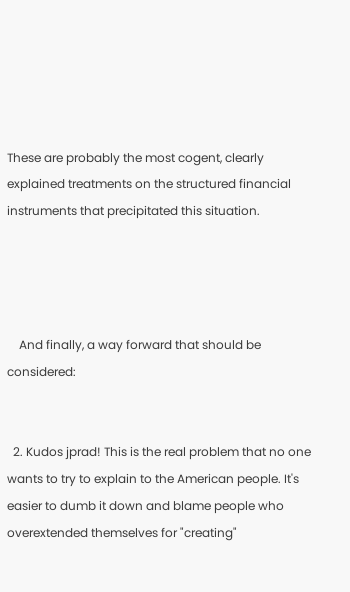These are probably the most cogent, clearly explained treatments on the structured financial instruments that precipitated this situation.




    And finally, a way forward that should be considered:


  2. Kudos jprad! This is the real problem that no one wants to try to explain to the American people. It's easier to dumb it down and blame people who overextended themselves for "creating"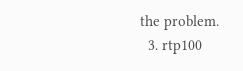the problem.
  3. rtp100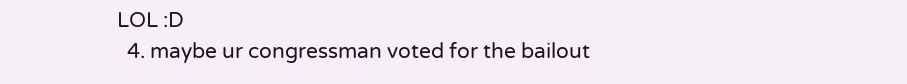LOL :D
  4. maybe ur congressman voted for the bailout